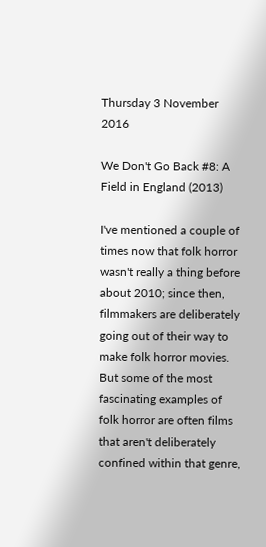Thursday 3 November 2016

We Don't Go Back #8: A Field in England (2013)

I've mentioned a couple of times now that folk horror wasn't really a thing before about 2010; since then, filmmakers are deliberately going out of their way to make folk horror movies. But some of the most fascinating examples of folk horror are often films that aren't deliberately confined within that genre,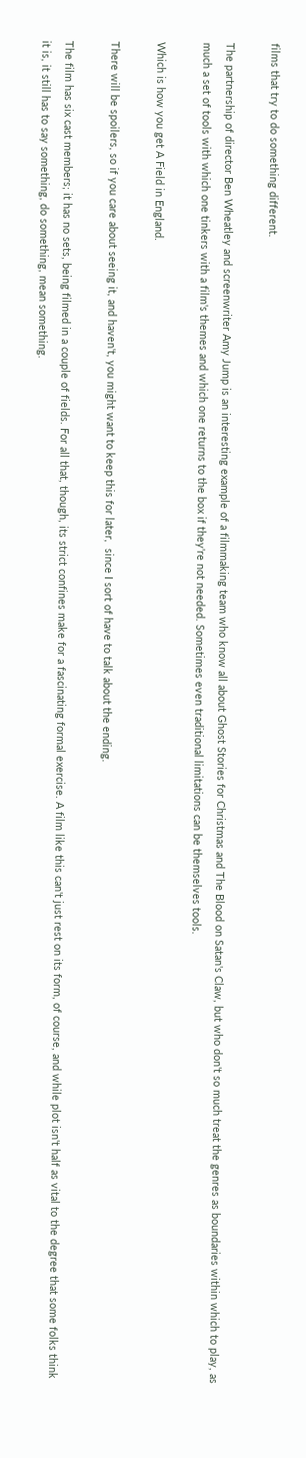films that try to do something different.

The partnership of director Ben Wheatley and screenwriter Amy Jump is an interesting example of a filmmaking team who know all about Ghost Stories for Christmas and The Blood on Satan's Claw, but who don't so much treat the genres as boundaries within which to play, as much a set of tools with which one tinkers with a film's themes and which one returns to the box if they're not needed. Sometimes even traditional limitations can be themselves tools.

Which is how you get A Field in England.

There will be spoilers, so if you care about seeing it, and haven't, you might want to keep this for later,  since I sort of have to talk about the ending.

The film has six cast members; it has no sets, being filmed in a couple of fields. For all that, though, its strict confines make for a fascinating formal exercise. A film like this can't just rest on its form, of course, and while plot isn't half as vital to the degree that some folks think it is, it still has to say something, do something, mean something.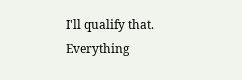I'll qualify that. Everything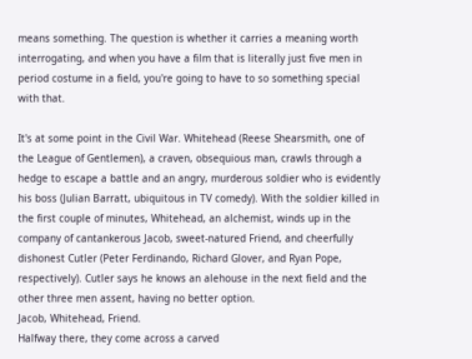means something. The question is whether it carries a meaning worth interrogating, and when you have a film that is literally just five men in period costume in a field, you're going to have to so something special with that.

It's at some point in the Civil War. Whitehead (Reese Shearsmith, one of the League of Gentlemen), a craven, obsequious man, crawls through a hedge to escape a battle and an angry, murderous soldier who is evidently his boss (Julian Barratt, ubiquitous in TV comedy). With the soldier killed in the first couple of minutes, Whitehead, an alchemist, winds up in the company of cantankerous Jacob, sweet-natured Friend, and cheerfully dishonest Cutler (Peter Ferdinando, Richard Glover, and Ryan Pope, respectively). Cutler says he knows an alehouse in the next field and the other three men assent, having no better option.
Jacob, Whitehead, Friend.
Halfway there, they come across a carved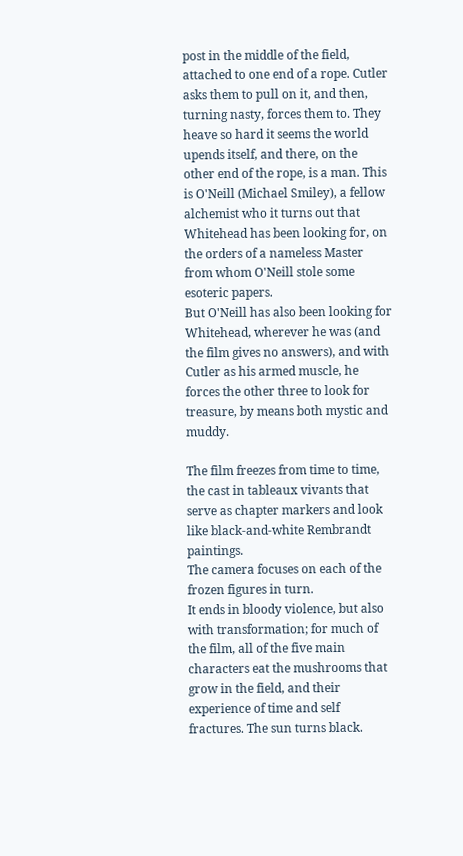post in the middle of the field, attached to one end of a rope. Cutler asks them to pull on it, and then, turning nasty, forces them to. They heave so hard it seems the world upends itself, and there, on the other end of the rope, is a man. This is O'Neill (Michael Smiley), a fellow alchemist who it turns out that Whitehead has been looking for, on the orders of a nameless Master from whom O'Neill stole some esoteric papers.
But O'Neill has also been looking for Whitehead, wherever he was (and the film gives no answers), and with Cutler as his armed muscle, he forces the other three to look for treasure, by means both mystic and muddy.

The film freezes from time to time, the cast in tableaux vivants that serve as chapter markers and look like black-and-white Rembrandt paintings.
The camera focuses on each of the frozen figures in turn.
It ends in bloody violence, but also with transformation; for much of the film, all of the five main characters eat the mushrooms that grow in the field, and their experience of time and self fractures. The sun turns black.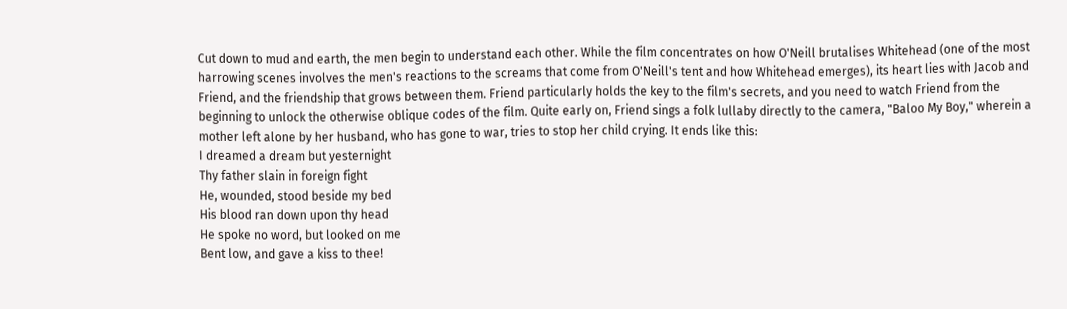Cut down to mud and earth, the men begin to understand each other. While the film concentrates on how O'Neill brutalises Whitehead (one of the most harrowing scenes involves the men's reactions to the screams that come from O'Neill's tent and how Whitehead emerges), its heart lies with Jacob and Friend, and the friendship that grows between them. Friend particularly holds the key to the film's secrets, and you need to watch Friend from the beginning to unlock the otherwise oblique codes of the film. Quite early on, Friend sings a folk lullaby directly to the camera, "Baloo My Boy," wherein a mother left alone by her husband, who has gone to war, tries to stop her child crying. It ends like this:
I dreamed a dream but yesternight
Thy father slain in foreign fight
He, wounded, stood beside my bed
His blood ran down upon thy head
He spoke no word, but looked on me
Bent low, and gave a kiss to thee!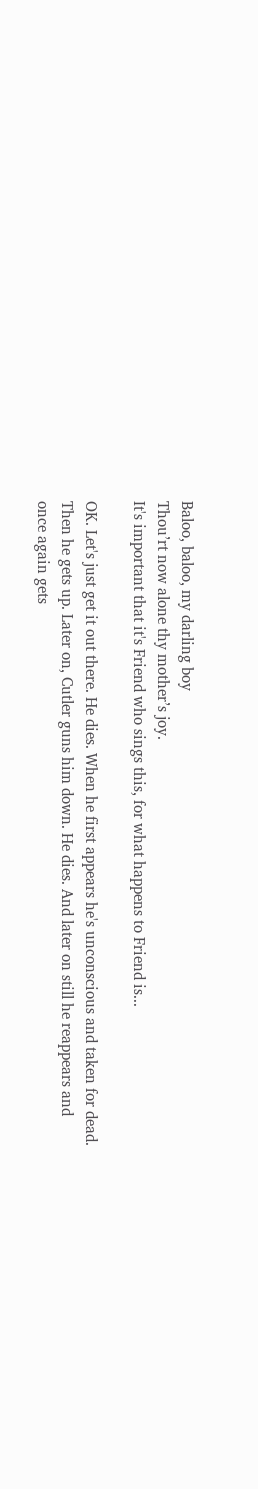Baloo, baloo, my darling boy
Thou’rt now alone thy mother’s joy.
It's important that it's Friend who sings this, for what happens to Friend is...

OK. Let's just get it out there. He dies. When he first appears he's unconscious and taken for dead. Then he gets up. Later on, Cutler guns him down. He dies. And later on still he reappears and once again gets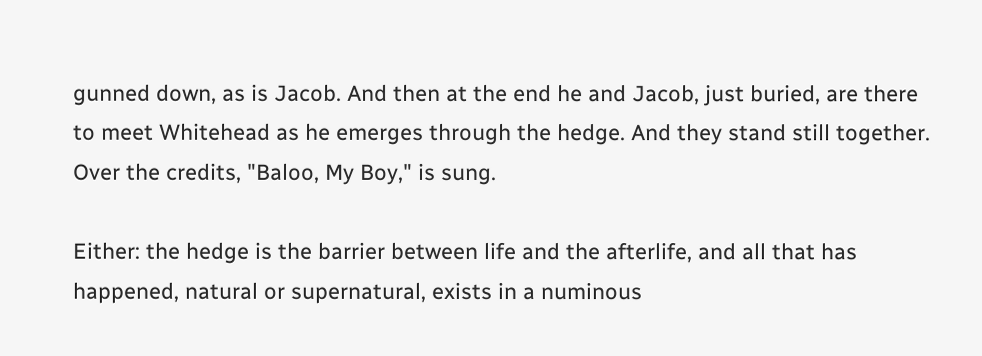gunned down, as is Jacob. And then at the end he and Jacob, just buried, are there to meet Whitehead as he emerges through the hedge. And they stand still together. Over the credits, "Baloo, My Boy," is sung.

Either: the hedge is the barrier between life and the afterlife, and all that has happened, natural or supernatural, exists in a numinous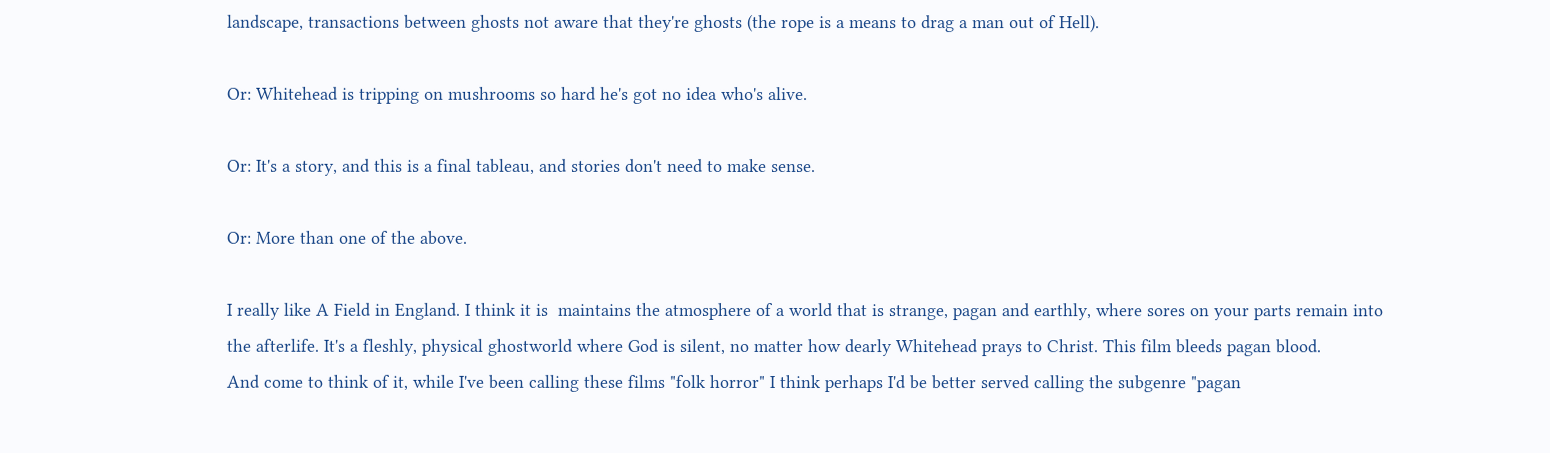landscape, transactions between ghosts not aware that they're ghosts (the rope is a means to drag a man out of Hell).

Or: Whitehead is tripping on mushrooms so hard he's got no idea who's alive.

Or: It's a story, and this is a final tableau, and stories don't need to make sense.

Or: More than one of the above.

I really like A Field in England. I think it is  maintains the atmosphere of a world that is strange, pagan and earthly, where sores on your parts remain into the afterlife. It's a fleshly, physical ghostworld where God is silent, no matter how dearly Whitehead prays to Christ. This film bleeds pagan blood.
And come to think of it, while I've been calling these films "folk horror" I think perhaps I'd be better served calling the subgenre "pagan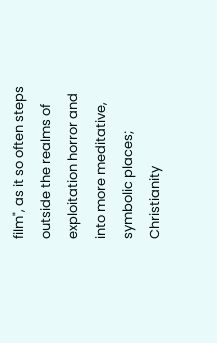film", as it so often steps outside the realms of exploitation horror and into more meditative, symbolic places; Christianity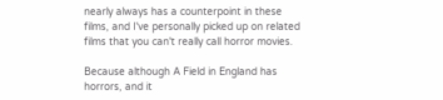nearly always has a counterpoint in these films, and I've personally picked up on related films that you can't really call horror movies.

Because although A Field in England has horrors, and it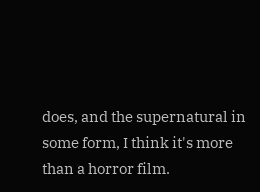does, and the supernatural in some form, I think it's more than a horror film.